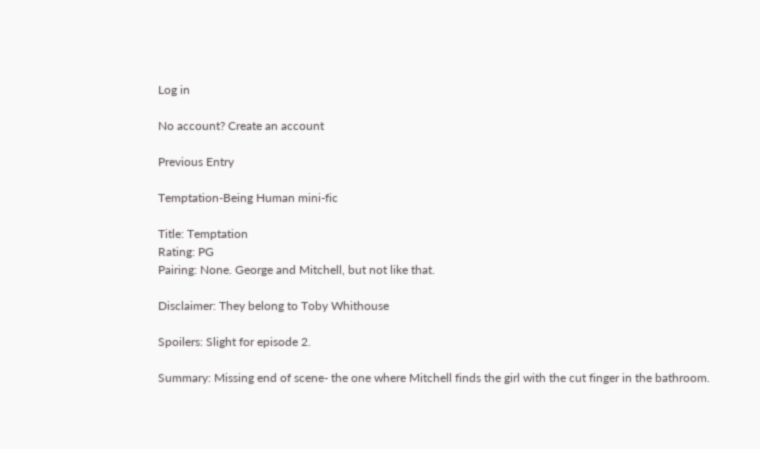Log in

No account? Create an account

Previous Entry

Temptation-Being Human mini-fic

Title: Temptation
Rating: PG
Pairing: None. George and Mitchell, but not like that.

Disclaimer: They belong to Toby Whithouse

Spoilers: Slight for episode 2.

Summary: Missing end of scene- the one where Mitchell finds the girl with the cut finger in the bathroom.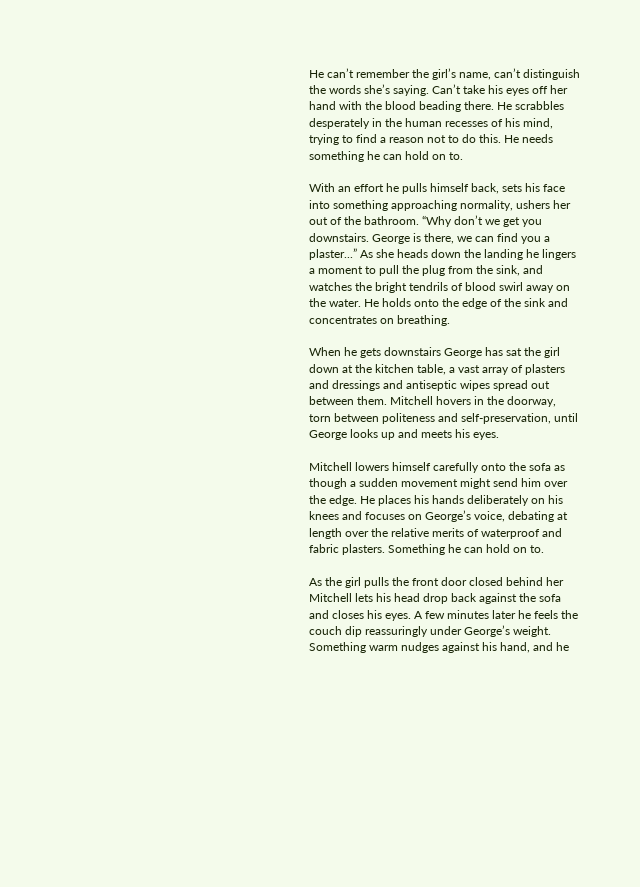He can’t remember the girl’s name, can’t distinguish the words she’s saying. Can’t take his eyes off her hand with the blood beading there. He scrabbles desperately in the human recesses of his mind, trying to find a reason not to do this. He needs something he can hold on to.

With an effort he pulls himself back, sets his face into something approaching normality, ushers her out of the bathroom. “Why don’t we get you downstairs. George is there, we can find you a plaster...” As she heads down the landing he lingers a moment to pull the plug from the sink, and watches the bright tendrils of blood swirl away on the water. He holds onto the edge of the sink and concentrates on breathing.

When he gets downstairs George has sat the girl down at the kitchen table, a vast array of plasters and dressings and antiseptic wipes spread out between them. Mitchell hovers in the doorway, torn between politeness and self-preservation, until George looks up and meets his eyes.

Mitchell lowers himself carefully onto the sofa as though a sudden movement might send him over the edge. He places his hands deliberately on his knees and focuses on George’s voice, debating at length over the relative merits of waterproof and fabric plasters. Something he can hold on to.

As the girl pulls the front door closed behind her Mitchell lets his head drop back against the sofa and closes his eyes. A few minutes later he feels the couch dip reassuringly under George’s weight. Something warm nudges against his hand, and he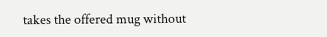takes the offered mug without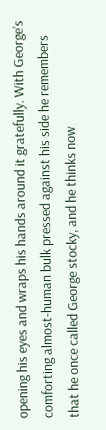opening his eyes and wraps his hands around it gratefully. With George’s comforting almost-human bulk pressed against his side he remembers that he once called George stocky, and he thinks now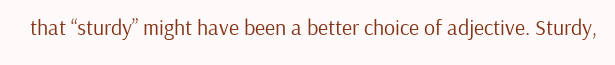that “sturdy” might have been a better choice of adjective. Sturdy,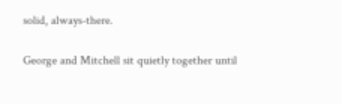solid, always-there.

George and Mitchell sit quietly together until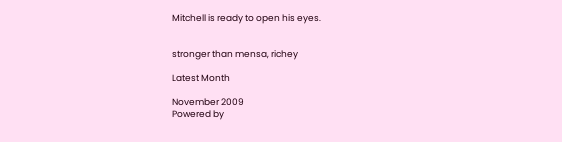Mitchell is ready to open his eyes.


stronger than mensa, richey

Latest Month

November 2009
Powered by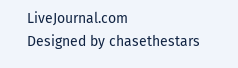LiveJournal.com
Designed by chasethestars